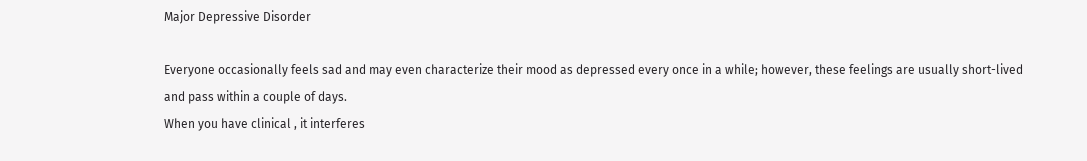Major Depressive Disorder

Everyone occasionally feels sad and may even characterize their mood as depressed every once in a while; however, these feelings are usually short-lived and pass within a couple of days.
When you have clinical , it interferes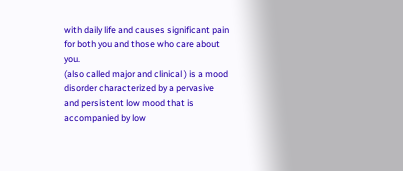with daily life and causes significant pain for both you and those who care about you.
(also called major and clinical ) is a mood disorder characterized by a pervasive and persistent low mood that is accompanied by low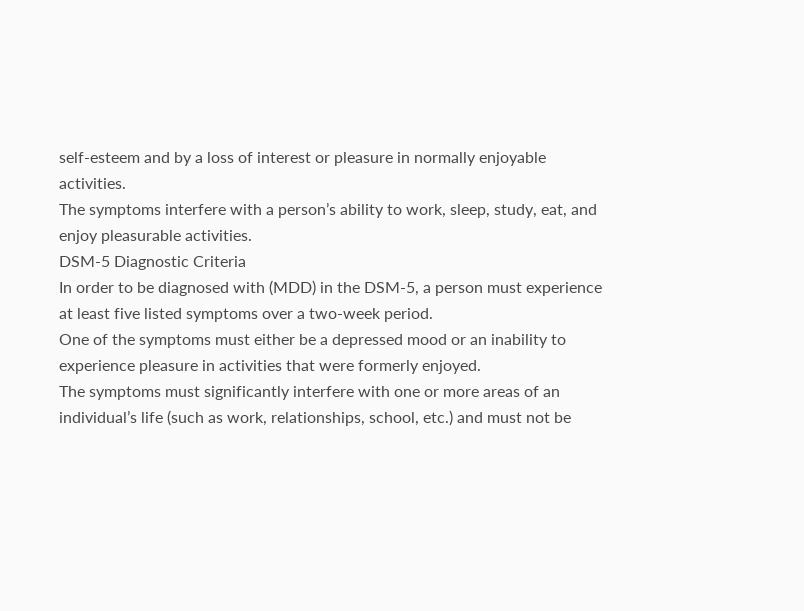self-esteem and by a loss of interest or pleasure in normally enjoyable activities.
The symptoms interfere with a person’s ability to work, sleep, study, eat, and enjoy pleasurable activities.
DSM-5 Diagnostic Criteria
In order to be diagnosed with (MDD) in the DSM-5, a person must experience at least five listed symptoms over a two-week period.
One of the symptoms must either be a depressed mood or an inability to experience pleasure in activities that were formerly enjoyed.
The symptoms must significantly interfere with one or more areas of an individual’s life (such as work, relationships, school, etc.) and must not be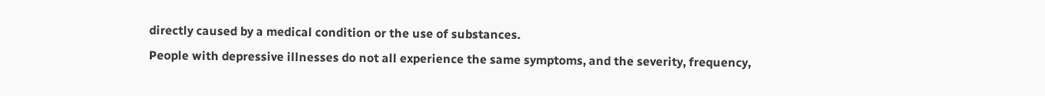directly caused by a medical condition or the use of substances.
People with depressive illnesses do not all experience the same symptoms, and the severity, frequency,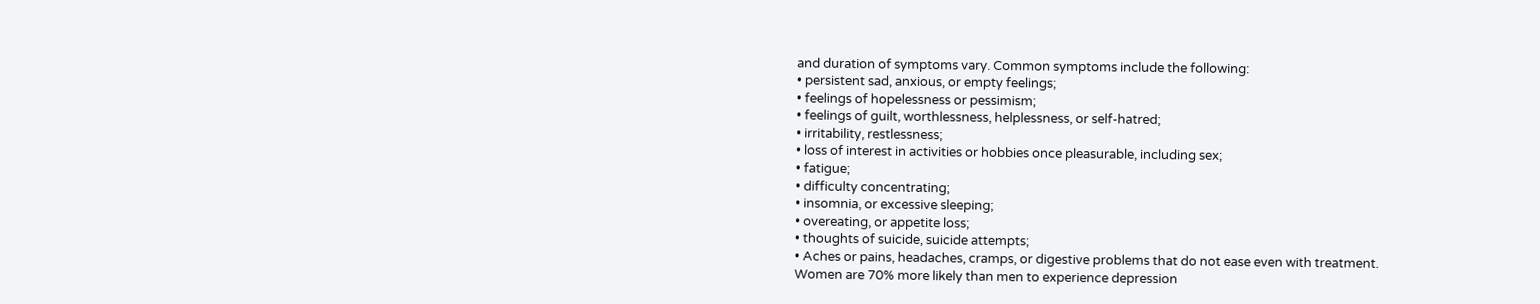and duration of symptoms vary. Common symptoms include the following:
• persistent sad, anxious, or empty feelings;
• feelings of hopelessness or pessimism;
• feelings of guilt, worthlessness, helplessness, or self-hatred;
• irritability, restlessness;
• loss of interest in activities or hobbies once pleasurable, including sex;
• fatigue;
• difficulty concentrating;
• insomnia, or excessive sleeping;
• overeating, or appetite loss;
• thoughts of suicide, suicide attempts;
• Aches or pains, headaches, cramps, or digestive problems that do not ease even with treatment.
Women are 70% more likely than men to experience depression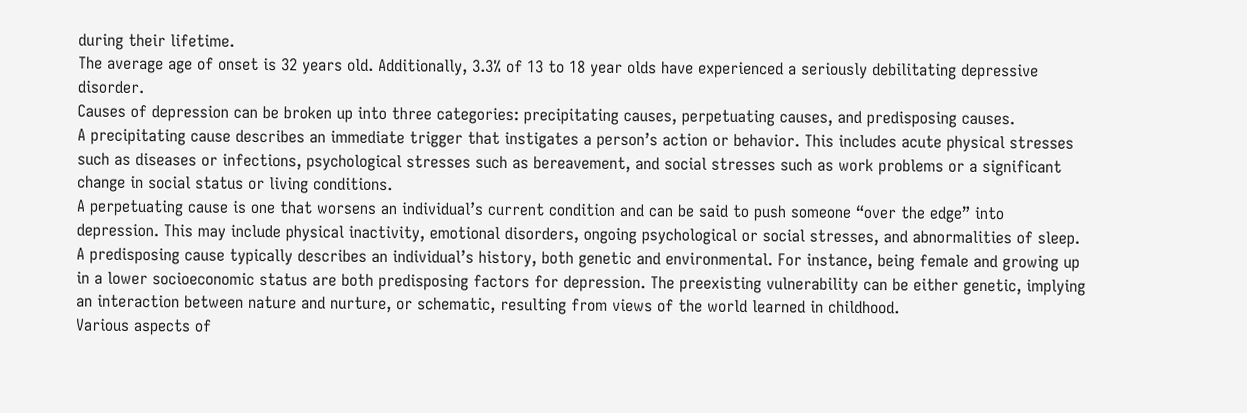during their lifetime.
The average age of onset is 32 years old. Additionally, 3.3% of 13 to 18 year olds have experienced a seriously debilitating depressive disorder.
Causes of depression can be broken up into three categories: precipitating causes, perpetuating causes, and predisposing causes.
A precipitating cause describes an immediate trigger that instigates a person’s action or behavior. This includes acute physical stresses such as diseases or infections, psychological stresses such as bereavement, and social stresses such as work problems or a significant change in social status or living conditions.
A perpetuating cause is one that worsens an individual’s current condition and can be said to push someone “over the edge” into depression. This may include physical inactivity, emotional disorders, ongoing psychological or social stresses, and abnormalities of sleep.
A predisposing cause typically describes an individual’s history, both genetic and environmental. For instance, being female and growing up in a lower socioeconomic status are both predisposing factors for depression. The preexisting vulnerability can be either genetic, implying an interaction between nature and nurture, or schematic, resulting from views of the world learned in childhood.
Various aspects of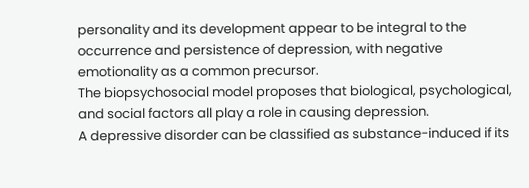personality and its development appear to be integral to the occurrence and persistence of depression, with negative emotionality as a common precursor.
The biopsychosocial model proposes that biological, psychological, and social factors all play a role in causing depression.
A depressive disorder can be classified as substance-induced if its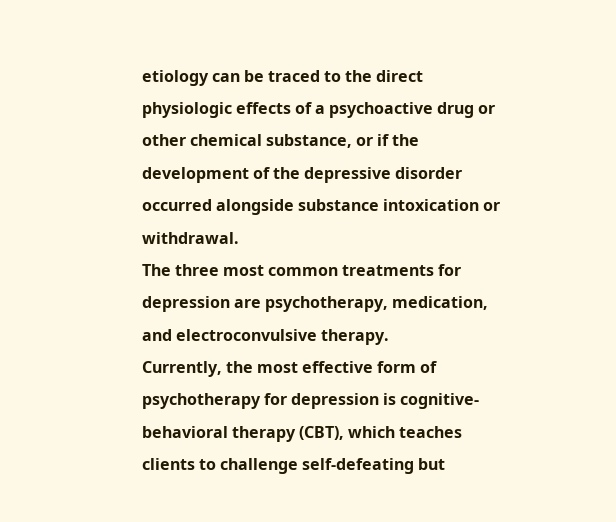etiology can be traced to the direct physiologic effects of a psychoactive drug or other chemical substance, or if the development of the depressive disorder occurred alongside substance intoxication or withdrawal.
The three most common treatments for depression are psychotherapy, medication, and electroconvulsive therapy.
Currently, the most effective form of psychotherapy for depression is cognitive-behavioral therapy (CBT), which teaches clients to challenge self-defeating but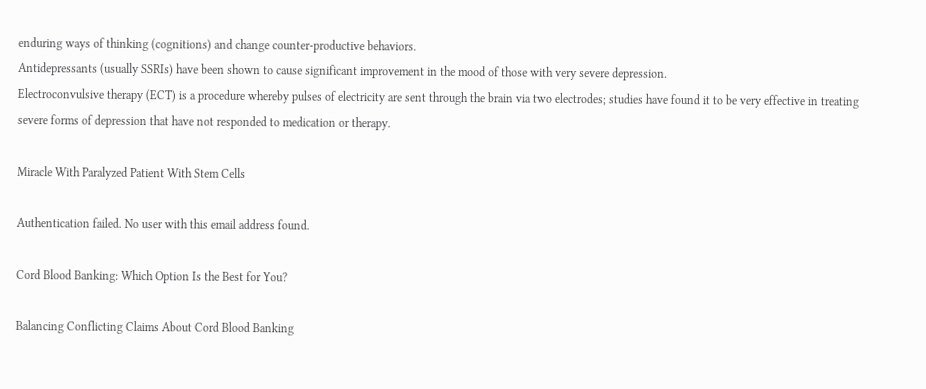enduring ways of thinking (cognitions) and change counter-productive behaviors.
Antidepressants (usually SSRIs) have been shown to cause significant improvement in the mood of those with very severe depression.
Electroconvulsive therapy (ECT) is a procedure whereby pulses of electricity are sent through the brain via two electrodes; studies have found it to be very effective in treating severe forms of depression that have not responded to medication or therapy.

Miracle With Paralyzed Patient With Stem Cells

Authentication failed. No user with this email address found.

Cord Blood Banking: Which Option Is the Best for You?

Balancing Conflicting Claims About Cord Blood Banking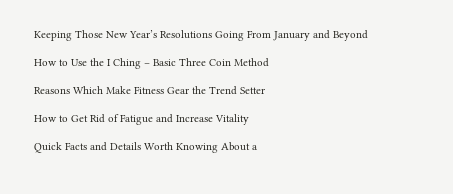Keeping Those New Year’s Resolutions Going From January and Beyond

How to Use the I Ching – Basic Three Coin Method

Reasons Which Make Fitness Gear the Trend Setter

How to Get Rid of Fatigue and Increase Vitality

Quick Facts and Details Worth Knowing About a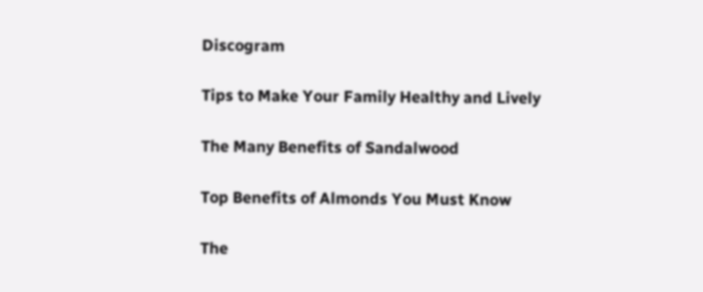Discogram

Tips to Make Your Family Healthy and Lively

The Many Benefits of Sandalwood

Top Benefits of Almonds You Must Know

The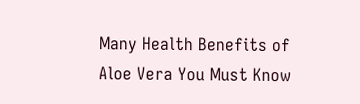Many Health Benefits of Aloe Vera You Must Know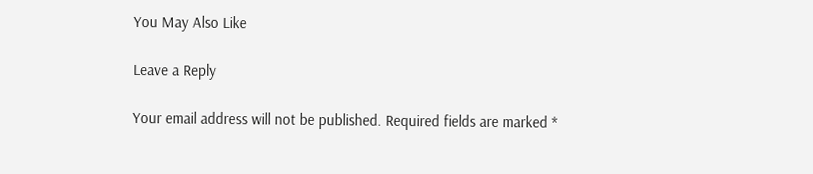You May Also Like

Leave a Reply

Your email address will not be published. Required fields are marked *